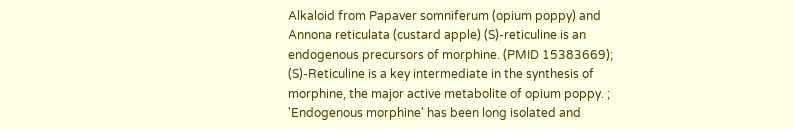Alkaloid from Papaver somniferum (opium poppy) and Annona reticulata (custard apple) (S)-reticuline is an endogenous precursors of morphine. (PMID 15383669); (S)-Reticuline is a key intermediate in the synthesis of morphine, the major active metabolite of opium poppy. ; 'Endogenous morphine' has been long isolated and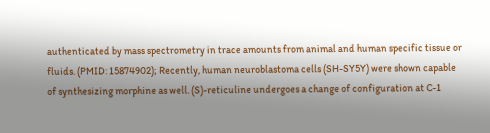authenticated by mass spectrometry in trace amounts from animal and human specific tissue or fluids. (PMID: 15874902); Recently, human neuroblastoma cells (SH-SY5Y) were shown capable of synthesizing morphine as well. (S)-reticuline undergoes a change of configuration at C-1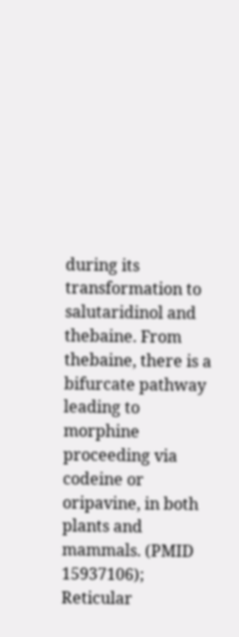during its transformation to salutaridinol and thebaine. From thebaine, there is a bifurcate pathway leading to morphine proceeding via codeine or oripavine, in both plants and mammals. (PMID 15937106); Reticular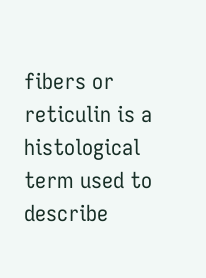fibers or reticulin is a histological term used to describe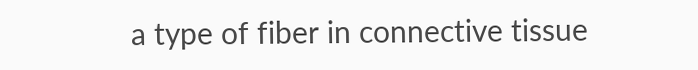a type of fiber in connective tissue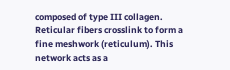composed of type III collagen. Reticular fibers crosslink to form a fine meshwork (reticulum). This network acts as a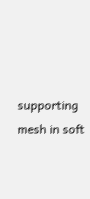supporting mesh in soft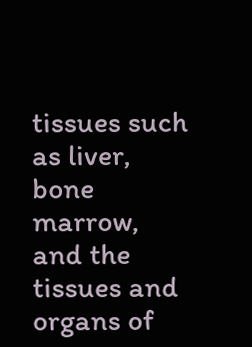tissues such as liver, bone marrow, and the tissues and organs of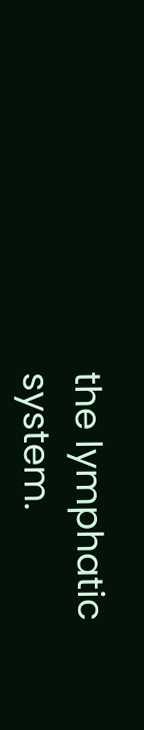the lymphatic system.